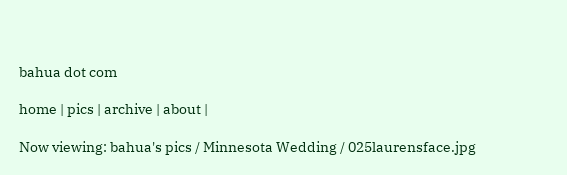bahua dot com

home | pics | archive | about |

Now viewing: bahua's pics / Minnesota Wedding / 025laurensface.jpg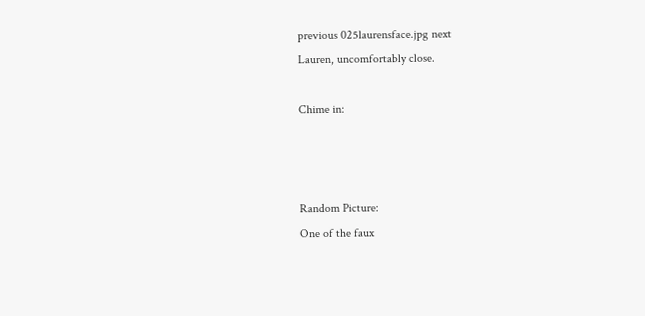previous 025laurensface.jpg next
Lauren, uncomfortably close.

Chime in:



Random Picture:
One of the faux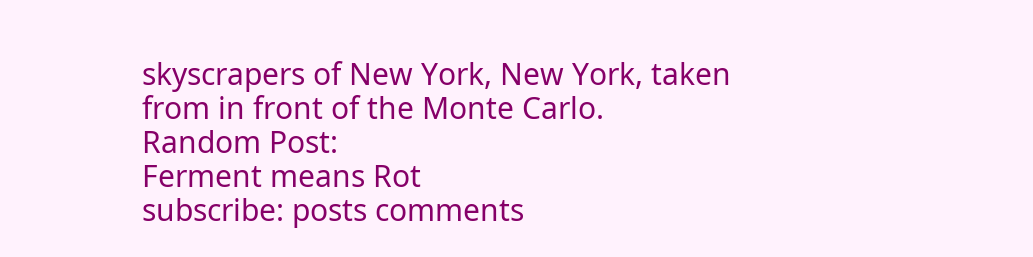skyscrapers of New York, New York, taken from in front of the Monte Carlo.
Random Post:
Ferment means Rot
subscribe: posts comments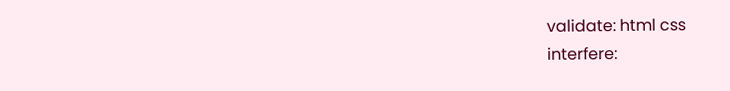validate: html css
interfere: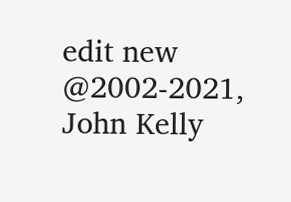edit new
@2002-2021, John Kelly